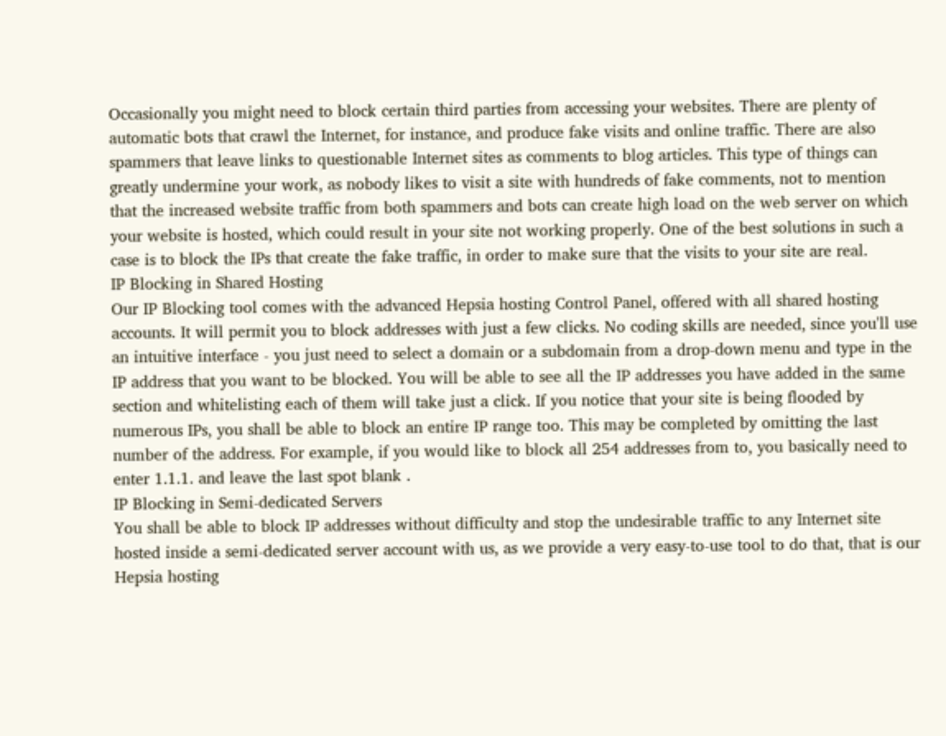Occasionally you might need to block certain third parties from accessing your websites. There are plenty of automatic bots that crawl the Internet, for instance, and produce fake visits and online traffic. There are also spammers that leave links to questionable Internet sites as comments to blog articles. This type of things can greatly undermine your work, as nobody likes to visit a site with hundreds of fake comments, not to mention that the increased website traffic from both spammers and bots can create high load on the web server on which your website is hosted, which could result in your site not working properly. One of the best solutions in such a case is to block the IPs that create the fake traffic, in order to make sure that the visits to your site are real.
IP Blocking in Shared Hosting
Our IP Blocking tool comes with the advanced Hepsia hosting Control Panel, offered with all shared hosting accounts. It will permit you to block addresses with just a few clicks. No coding skills are needed, since you'll use an intuitive interface - you just need to select a domain or a subdomain from a drop-down menu and type in the IP address that you want to be blocked. You will be able to see all the IP addresses you have added in the same section and whitelisting each of them will take just a click. If you notice that your site is being flooded by numerous IPs, you shall be able to block an entire IP range too. This may be completed by omitting the last number of the address. For example, if you would like to block all 254 addresses from to, you basically need to enter 1.1.1. and leave the last spot blank .
IP Blocking in Semi-dedicated Servers
You shall be able to block IP addresses without difficulty and stop the undesirable traffic to any Internet site hosted inside a semi-dedicated server account with us, as we provide a very easy-to-use tool to do that, that is our Hepsia hosting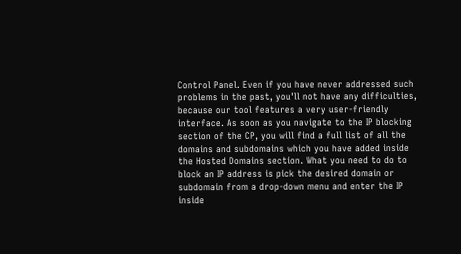Control Panel. Even if you have never addressed such problems in the past, you'll not have any difficulties, because our tool features a very user-friendly interface. As soon as you navigate to the IP blocking section of the CP, you will find a full list of all the domains and subdomains which you have added inside the Hosted Domains section. What you need to do to block an IP address is pick the desired domain or subdomain from a drop-down menu and enter the IP inside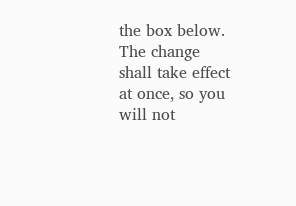the box below. The change shall take effect at once, so you will not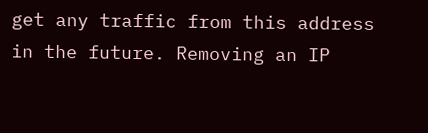get any traffic from this address in the future. Removing an IP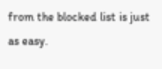from the blocked list is just as easy.